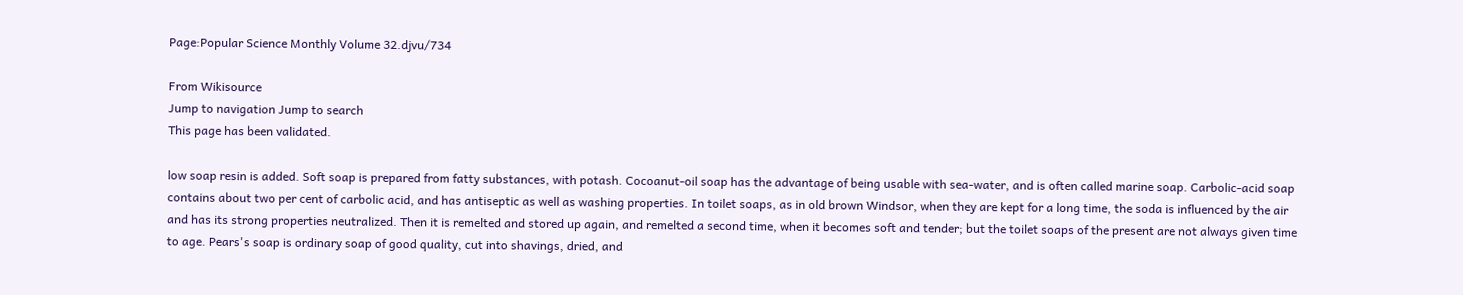Page:Popular Science Monthly Volume 32.djvu/734

From Wikisource
Jump to navigation Jump to search
This page has been validated.

low soap resin is added. Soft soap is prepared from fatty substances, with potash. Cocoanut-oil soap has the advantage of being usable with sea-water, and is often called marine soap. Carbolic-acid soap contains about two per cent of carbolic acid, and has antiseptic as well as washing properties. In toilet soaps, as in old brown Windsor, when they are kept for a long time, the soda is influenced by the air and has its strong properties neutralized. Then it is remelted and stored up again, and remelted a second time, when it becomes soft and tender; but the toilet soaps of the present are not always given time to age. Pears's soap is ordinary soap of good quality, cut into shavings, dried, and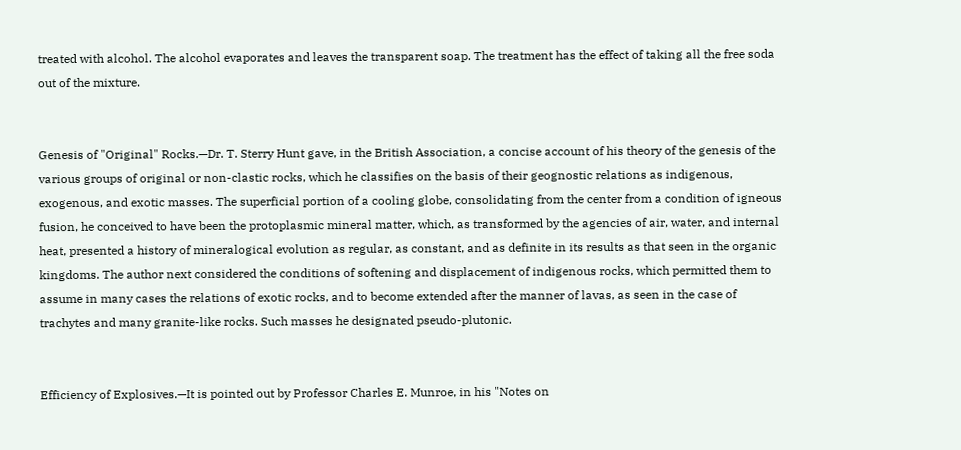treated with alcohol. The alcohol evaporates and leaves the transparent soap. The treatment has the effect of taking all the free soda out of the mixture.


Genesis of "Original" Rocks.—Dr. T. Sterry Hunt gave, in the British Association, a concise account of his theory of the genesis of the various groups of original or non-clastic rocks, which he classifies on the basis of their geognostic relations as indigenous, exogenous, and exotic masses. The superficial portion of a cooling globe, consolidating from the center from a condition of igneous fusion, he conceived to have been the protoplasmic mineral matter, which, as transformed by the agencies of air, water, and internal heat, presented a history of mineralogical evolution as regular, as constant, and as definite in its results as that seen in the organic kingdoms. The author next considered the conditions of softening and displacement of indigenous rocks, which permitted them to assume in many cases the relations of exotic rocks, and to become extended after the manner of lavas, as seen in the case of trachytes and many granite-like rocks. Such masses he designated pseudo-plutonic.


Efficiency of Explosives.—It is pointed out by Professor Charles E. Munroe, in his "Notes on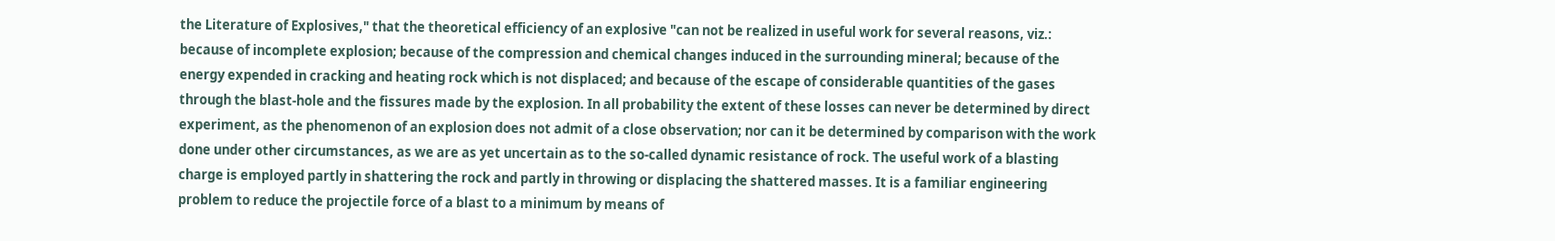the Literature of Explosives," that the theoretical efficiency of an explosive "can not be realized in useful work for several reasons, viz.: because of incomplete explosion; because of the compression and chemical changes induced in the surrounding mineral; because of the energy expended in cracking and heating rock which is not displaced; and because of the escape of considerable quantities of the gases through the blast-hole and the fissures made by the explosion. In all probability the extent of these losses can never be determined by direct experiment, as the phenomenon of an explosion does not admit of a close observation; nor can it be determined by comparison with the work done under other circumstances, as we are as yet uncertain as to the so-called dynamic resistance of rock. The useful work of a blasting charge is employed partly in shattering the rock and partly in throwing or displacing the shattered masses. It is a familiar engineering problem to reduce the projectile force of a blast to a minimum by means of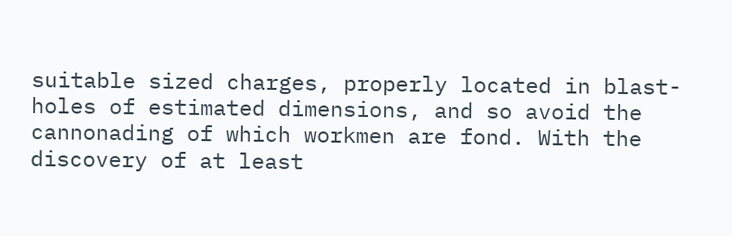suitable sized charges, properly located in blast-holes of estimated dimensions, and so avoid the cannonading of which workmen are fond. With the discovery of at least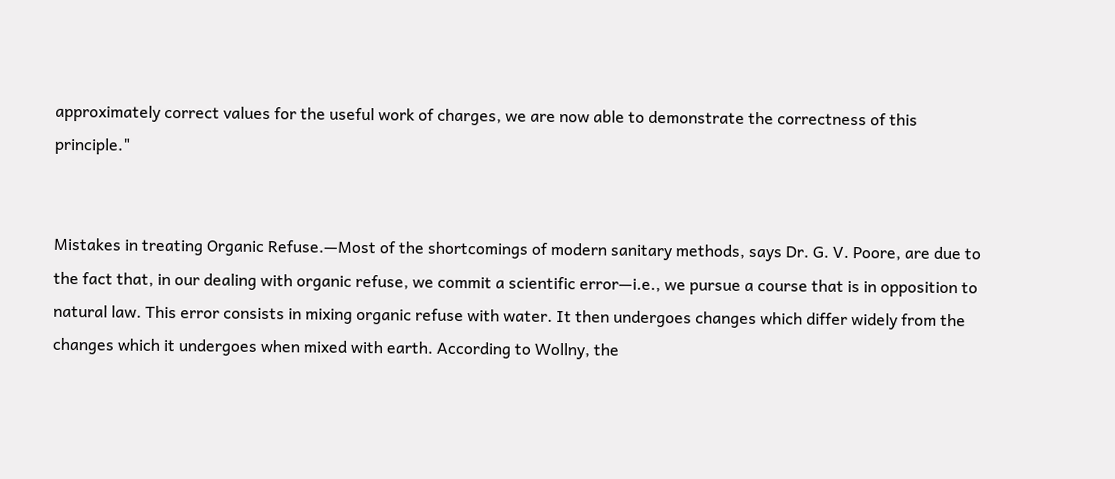approximately correct values for the useful work of charges, we are now able to demonstrate the correctness of this principle."


Mistakes in treating Organic Refuse.—Most of the shortcomings of modern sanitary methods, says Dr. G. V. Poore, are due to the fact that, in our dealing with organic refuse, we commit a scientific error—i.e., we pursue a course that is in opposition to natural law. This error consists in mixing organic refuse with water. It then undergoes changes which differ widely from the changes which it undergoes when mixed with earth. According to Wollny, the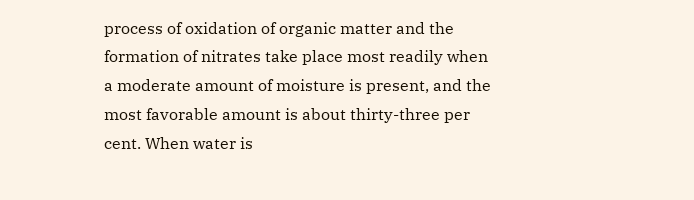process of oxidation of organic matter and the formation of nitrates take place most readily when a moderate amount of moisture is present, and the most favorable amount is about thirty-three per cent. When water is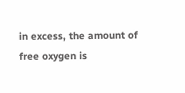in excess, the amount of free oxygen is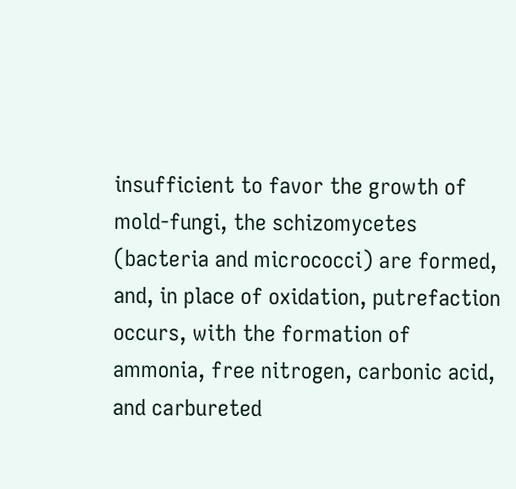insufficient to favor the growth of mold-fungi, the schizomycetes (bacteria and micrococci) are formed, and, in place of oxidation, putrefaction occurs, with the formation of ammonia, free nitrogen, carbonic acid, and carbureted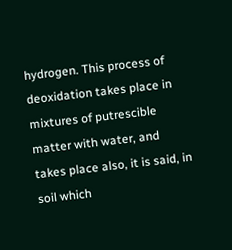hydrogen. This process of deoxidation takes place in mixtures of putrescible matter with water, and takes place also, it is said, in soil which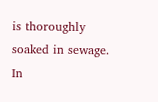is thoroughly soaked in sewage. In